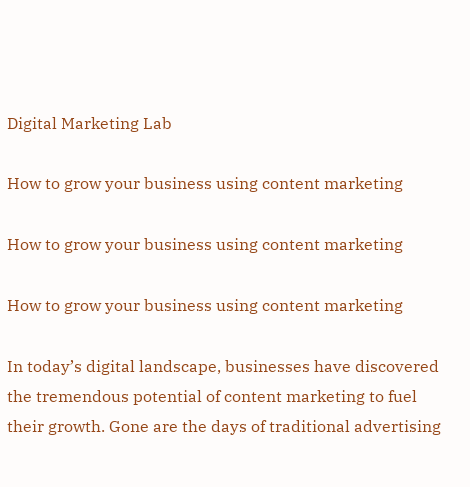Digital Marketing Lab

How to grow your business using content marketing

How to grow your business using content marketing

How to grow your business using content marketing

In today’s digital landscape, businesses have discovered the tremendous potential of content marketing to fuel their growth. Gone are the days of traditional advertising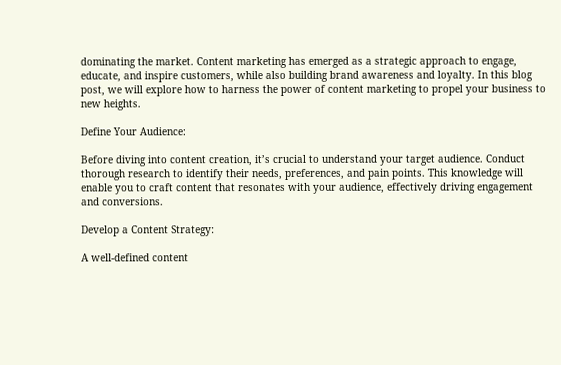dominating the market. Content marketing has emerged as a strategic approach to engage, educate, and inspire customers, while also building brand awareness and loyalty. In this blog post, we will explore how to harness the power of content marketing to propel your business to new heights.

Define Your Audience:

Before diving into content creation, it’s crucial to understand your target audience. Conduct thorough research to identify their needs, preferences, and pain points. This knowledge will enable you to craft content that resonates with your audience, effectively driving engagement and conversions.

Develop a Content Strategy:

A well-defined content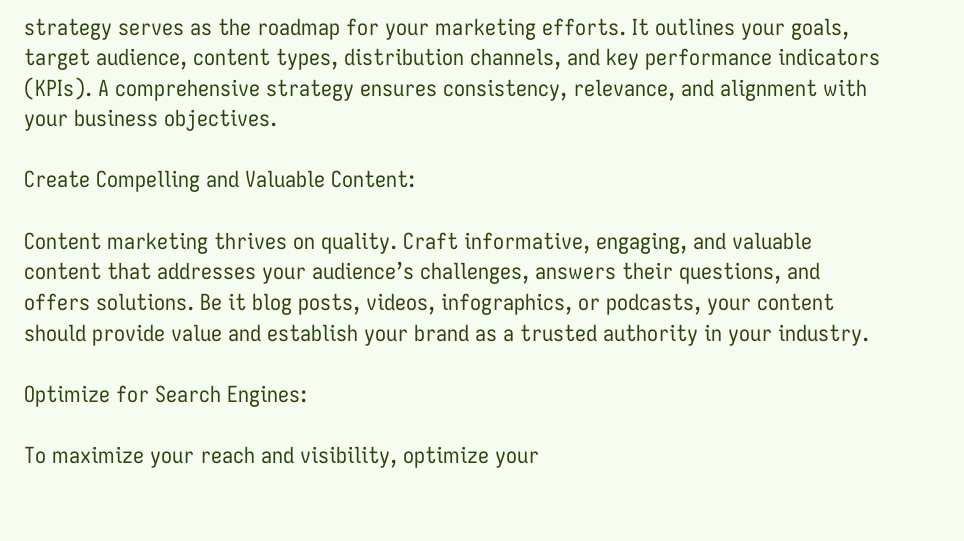strategy serves as the roadmap for your marketing efforts. It outlines your goals, target audience, content types, distribution channels, and key performance indicators (KPIs). A comprehensive strategy ensures consistency, relevance, and alignment with your business objectives.

Create Compelling and Valuable Content:

Content marketing thrives on quality. Craft informative, engaging, and valuable content that addresses your audience’s challenges, answers their questions, and offers solutions. Be it blog posts, videos, infographics, or podcasts, your content should provide value and establish your brand as a trusted authority in your industry.

Optimize for Search Engines:

To maximize your reach and visibility, optimize your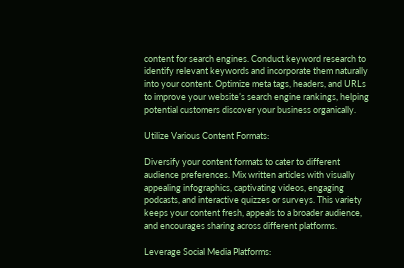content for search engines. Conduct keyword research to identify relevant keywords and incorporate them naturally into your content. Optimize meta tags, headers, and URLs to improve your website’s search engine rankings, helping potential customers discover your business organically.

Utilize Various Content Formats:

Diversify your content formats to cater to different audience preferences. Mix written articles with visually appealing infographics, captivating videos, engaging podcasts, and interactive quizzes or surveys. This variety keeps your content fresh, appeals to a broader audience, and encourages sharing across different platforms.

Leverage Social Media Platforms: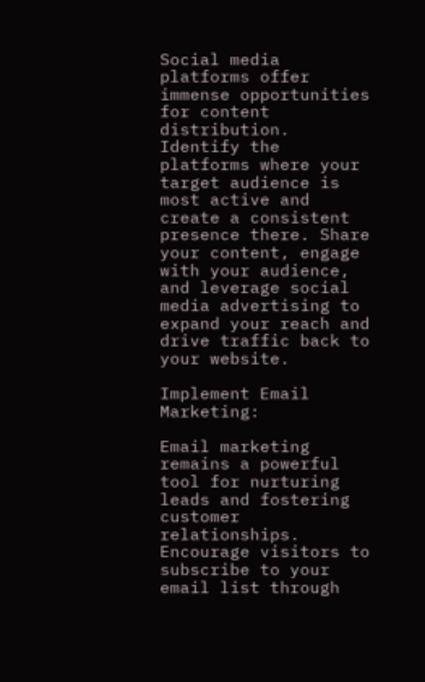Social media platforms offer immense opportunities for content distribution. Identify the platforms where your target audience is most active and create a consistent presence there. Share your content, engage with your audience, and leverage social media advertising to expand your reach and drive traffic back to your website.

Implement Email Marketing:

Email marketing remains a powerful tool for nurturing leads and fostering customer relationships. Encourage visitors to subscribe to your email list through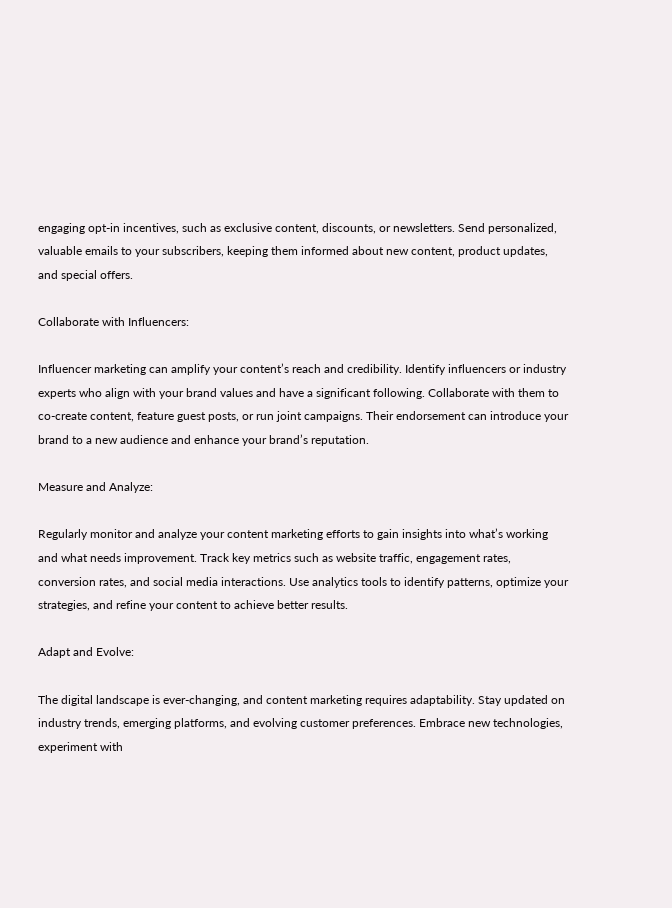engaging opt-in incentives, such as exclusive content, discounts, or newsletters. Send personalized, valuable emails to your subscribers, keeping them informed about new content, product updates, and special offers.

Collaborate with Influencers:

Influencer marketing can amplify your content’s reach and credibility. Identify influencers or industry experts who align with your brand values and have a significant following. Collaborate with them to co-create content, feature guest posts, or run joint campaigns. Their endorsement can introduce your brand to a new audience and enhance your brand’s reputation.

Measure and Analyze:

Regularly monitor and analyze your content marketing efforts to gain insights into what’s working and what needs improvement. Track key metrics such as website traffic, engagement rates, conversion rates, and social media interactions. Use analytics tools to identify patterns, optimize your strategies, and refine your content to achieve better results.

Adapt and Evolve:

The digital landscape is ever-changing, and content marketing requires adaptability. Stay updated on industry trends, emerging platforms, and evolving customer preferences. Embrace new technologies, experiment with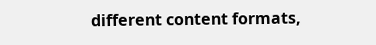different content formats,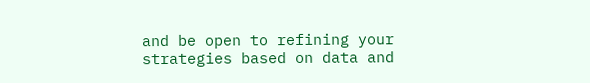and be open to refining your strategies based on data and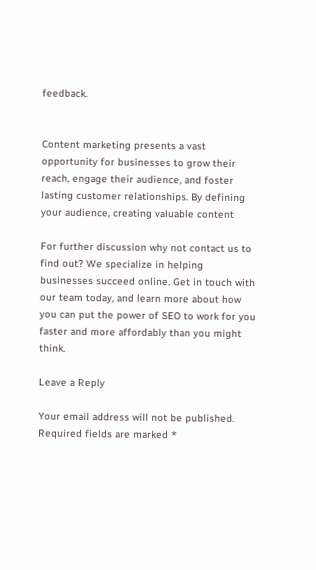feedback.


Content marketing presents a vast opportunity for businesses to grow their reach, engage their audience, and foster lasting customer relationships. By defining your audience, creating valuable content

For further discussion why not contact us to find out? We specialize in helping businesses succeed online. Get in touch with our team today, and learn more about how you can put the power of SEO to work for you faster and more affordably than you might think.

Leave a Reply

Your email address will not be published. Required fields are marked *